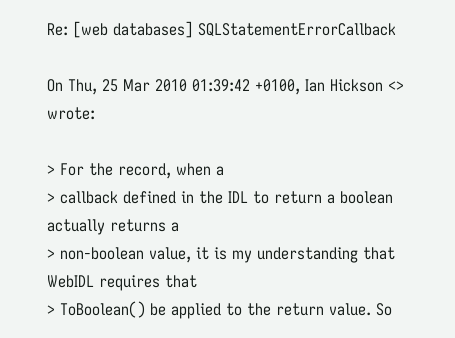Re: [web databases] SQLStatementErrorCallback

On Thu, 25 Mar 2010 01:39:42 +0100, Ian Hickson <> wrote:

> For the record, when a
> callback defined in the IDL to return a boolean actually returns a
> non-boolean value, it is my understanding that WebIDL requires that
> ToBoolean() be applied to the return value. So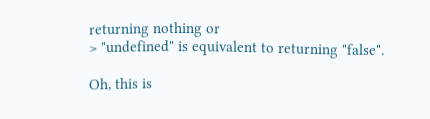returning nothing or
> "undefined" is equivalent to returning "false".

Oh, this is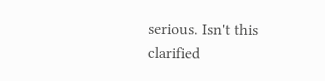serious. Isn't this clarified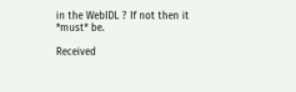in the WebIDL ? If not then it
*must* be.

Received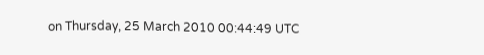on Thursday, 25 March 2010 00:44:49 UTC